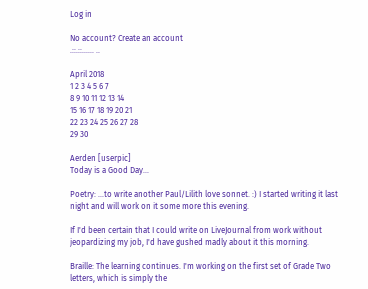Log in

No account? Create an account
.::.::...... ..

April 2018
1 2 3 4 5 6 7
8 9 10 11 12 13 14
15 16 17 18 19 20 21
22 23 24 25 26 27 28
29 30

Aerden [userpic]
Today is a Good Day...

Poetry: ...to write another Paul/Lilith love sonnet. :) I started writing it last night and will work on it some more this evening.

If I'd been certain that I could write on LiveJournal from work without jeopardizing my job, I'd have gushed madly about it this morning.

Braille: The learning continues. I'm working on the first set of Grade Two letters, which is simply the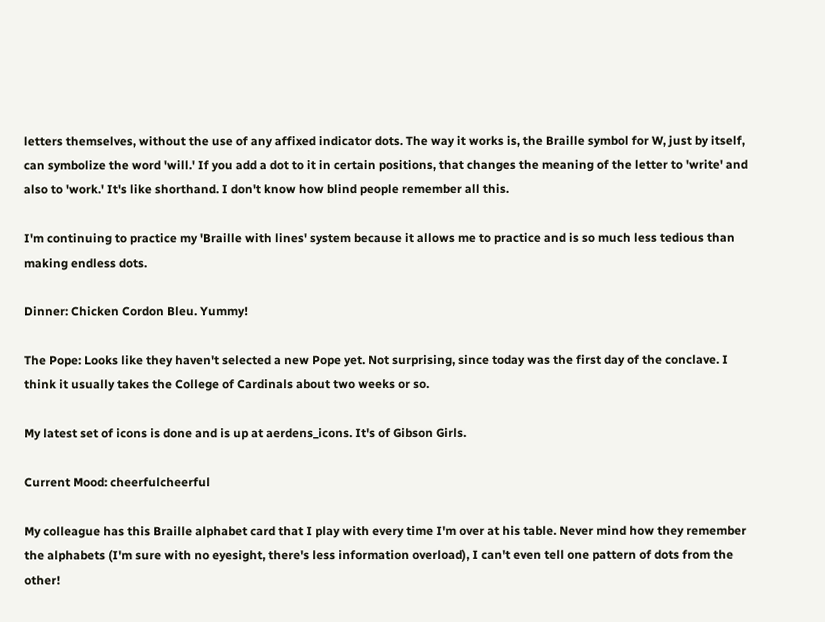letters themselves, without the use of any affixed indicator dots. The way it works is, the Braille symbol for W, just by itself, can symbolize the word 'will.' If you add a dot to it in certain positions, that changes the meaning of the letter to 'write' and also to 'work.' It's like shorthand. I don't know how blind people remember all this.

I'm continuing to practice my 'Braille with lines' system because it allows me to practice and is so much less tedious than making endless dots.

Dinner: Chicken Cordon Bleu. Yummy!

The Pope: Looks like they haven't selected a new Pope yet. Not surprising, since today was the first day of the conclave. I think it usually takes the College of Cardinals about two weeks or so.

My latest set of icons is done and is up at aerdens_icons. It's of Gibson Girls.

Current Mood: cheerfulcheerful

My colleague has this Braille alphabet card that I play with every time I'm over at his table. Never mind how they remember the alphabets (I'm sure with no eyesight, there's less information overload), I can't even tell one pattern of dots from the other!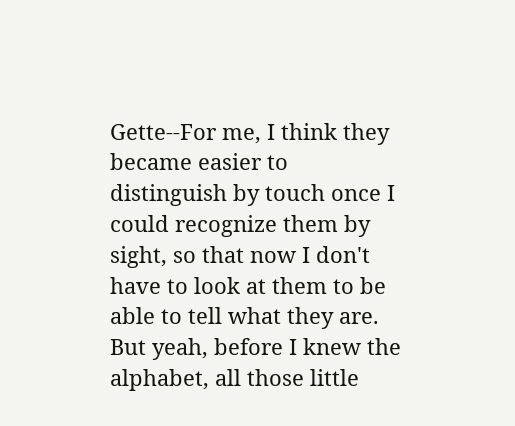Gette--For me, I think they became easier to distinguish by touch once I could recognize them by sight, so that now I don't have to look at them to be able to tell what they are. But yeah, before I knew the alphabet, all those little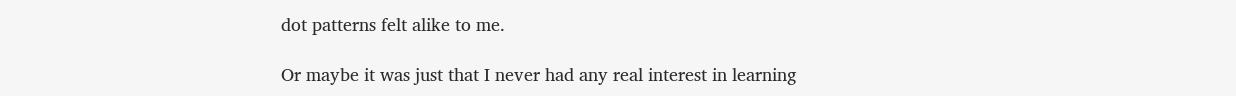dot patterns felt alike to me.

Or maybe it was just that I never had any real interest in learning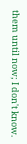them until now; I don't know.